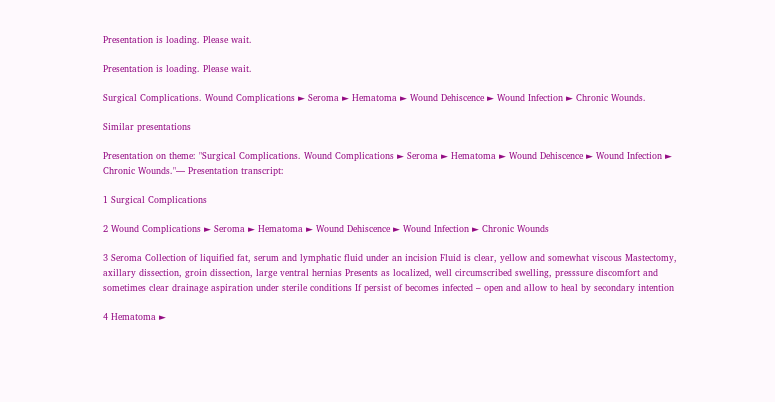Presentation is loading. Please wait.

Presentation is loading. Please wait.

Surgical Complications. Wound Complications ► Seroma ► Hematoma ► Wound Dehiscence ► Wound Infection ► Chronic Wounds.

Similar presentations

Presentation on theme: "Surgical Complications. Wound Complications ► Seroma ► Hematoma ► Wound Dehiscence ► Wound Infection ► Chronic Wounds."— Presentation transcript:

1 Surgical Complications

2 Wound Complications ► Seroma ► Hematoma ► Wound Dehiscence ► Wound Infection ► Chronic Wounds

3 Seroma Collection of liquified fat, serum and lymphatic fluid under an incision Fluid is clear, yellow and somewhat viscous Mastectomy, axillary dissection, groin dissection, large ventral hernias Presents as localized, well circumscribed swelling, presssure discomfort and sometimes clear drainage aspiration under sterile conditions If persist of becomes infected – open and allow to heal by secondary intention

4 Hematoma ►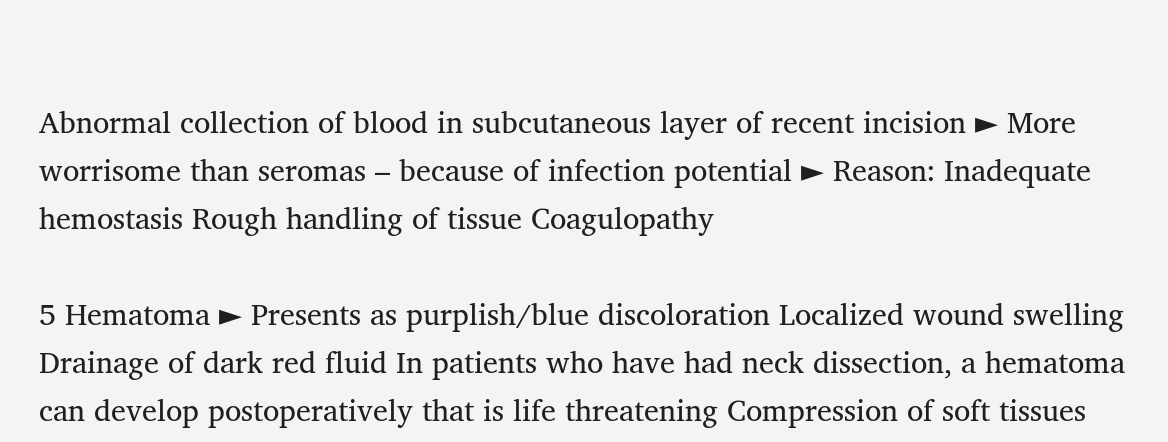Abnormal collection of blood in subcutaneous layer of recent incision ► More worrisome than seromas – because of infection potential ► Reason: Inadequate hemostasis Rough handling of tissue Coagulopathy

5 Hematoma ► Presents as purplish/blue discoloration Localized wound swelling Drainage of dark red fluid In patients who have had neck dissection, a hematoma can develop postoperatively that is life threatening Compression of soft tissues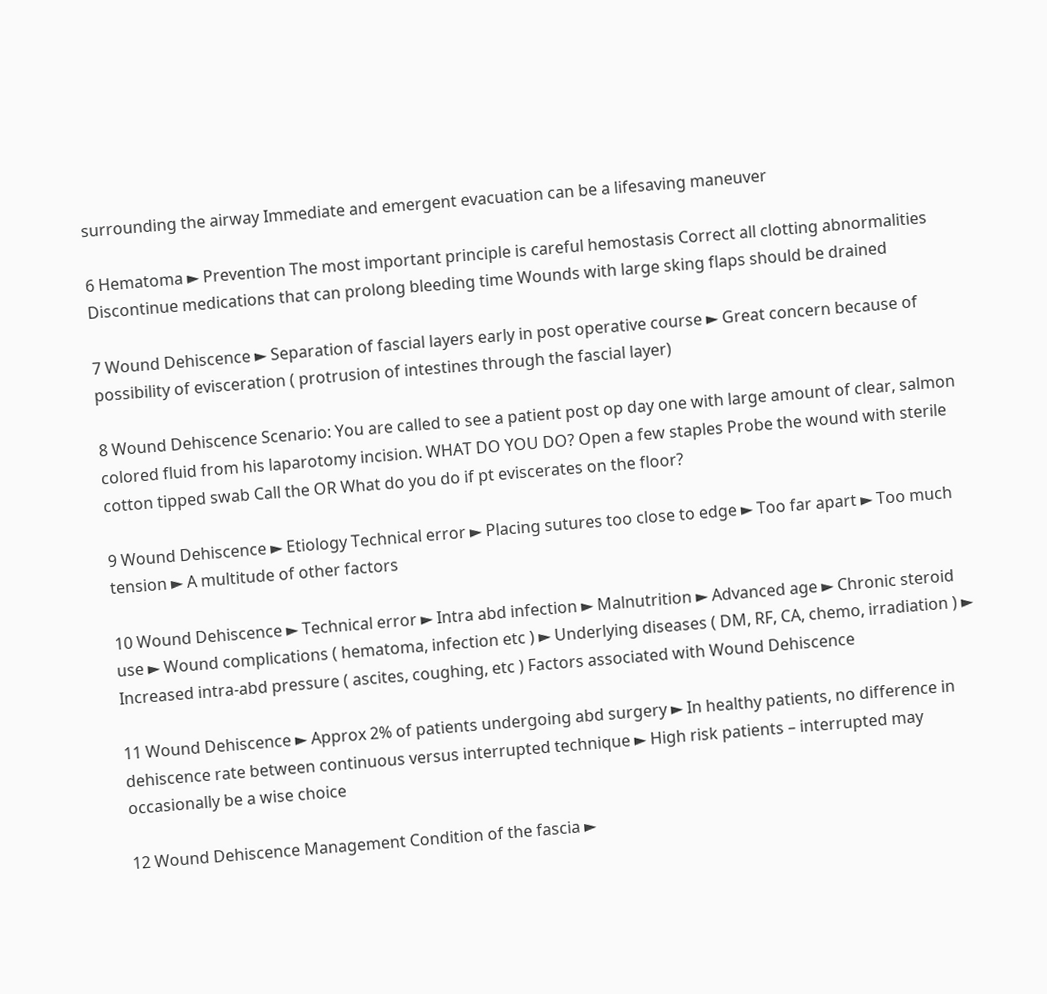surrounding the airway Immediate and emergent evacuation can be a lifesaving maneuver

6 Hematoma ► Prevention The most important principle is careful hemostasis Correct all clotting abnormalities Discontinue medications that can prolong bleeding time Wounds with large sking flaps should be drained

7 Wound Dehiscence ► Separation of fascial layers early in post operative course ► Great concern because of possibility of evisceration ( protrusion of intestines through the fascial layer)

8 Wound Dehiscence Scenario: You are called to see a patient post op day one with large amount of clear, salmon colored fluid from his laparotomy incision. WHAT DO YOU DO? Open a few staples Probe the wound with sterile cotton tipped swab Call the OR What do you do if pt eviscerates on the floor?

9 Wound Dehiscence ► Etiology Technical error ► Placing sutures too close to edge ► Too far apart ► Too much tension ► A multitude of other factors

10 Wound Dehiscence ► Technical error ► Intra abd infection ► Malnutrition ► Advanced age ► Chronic steroid use ► Wound complications ( hematoma, infection etc ) ► Underlying diseases ( DM, RF, CA, chemo, irradiation ) ► Increased intra-abd pressure ( ascites, coughing, etc ) Factors associated with Wound Dehiscence

11 Wound Dehiscence ► Approx 2% of patients undergoing abd surgery ► In healthy patients, no difference in dehiscence rate between continuous versus interrupted technique ► High risk patients – interrupted may occasionally be a wise choice

12 Wound Dehiscence Management Condition of the fascia ►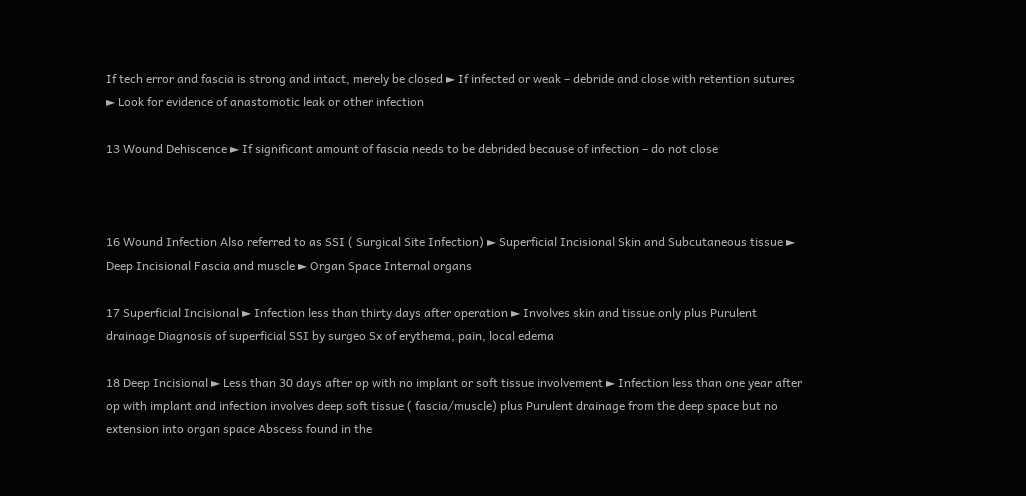If tech error and fascia is strong and intact, merely be closed ► If infected or weak – debride and close with retention sutures ► Look for evidence of anastomotic leak or other infection

13 Wound Dehiscence ► If significant amount of fascia needs to be debrided because of infection – do not close



16 Wound Infection Also referred to as SSI ( Surgical Site Infection) ► Superficial Incisional Skin and Subcutaneous tissue ► Deep Incisional Fascia and muscle ► Organ Space Internal organs

17 Superficial Incisional ► Infection less than thirty days after operation ► Involves skin and tissue only plus Purulent drainage Diagnosis of superficial SSI by surgeo Sx of erythema, pain, local edema

18 Deep Incisional ► Less than 30 days after op with no implant or soft tissue involvement ► Infection less than one year after op with implant and infection involves deep soft tissue ( fascia/muscle) plus Purulent drainage from the deep space but no extension into organ space Abscess found in the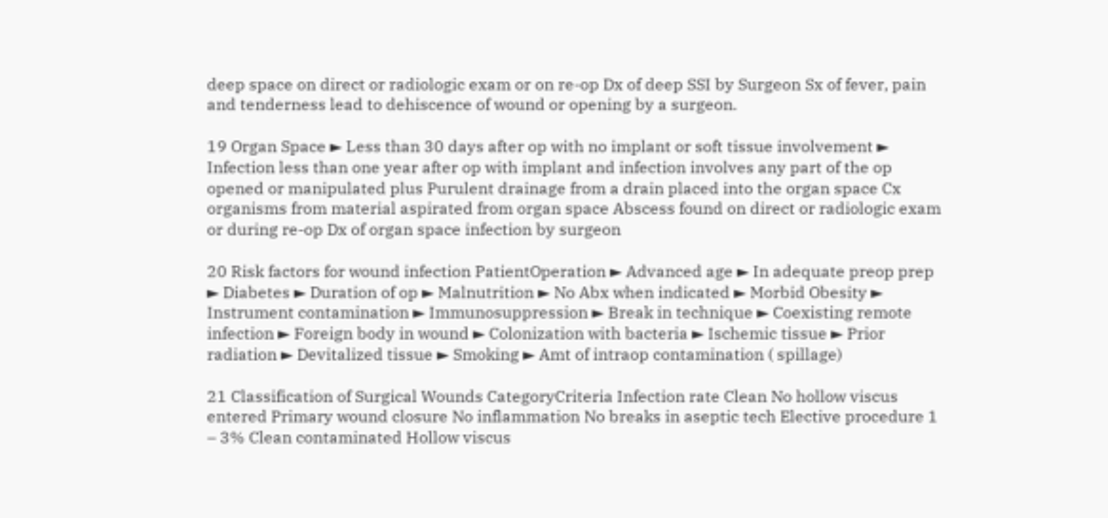deep space on direct or radiologic exam or on re-op Dx of deep SSI by Surgeon Sx of fever, pain and tenderness lead to dehiscence of wound or opening by a surgeon.

19 Organ Space ► Less than 30 days after op with no implant or soft tissue involvement ► Infection less than one year after op with implant and infection involves any part of the op opened or manipulated plus Purulent drainage from a drain placed into the organ space Cx organisms from material aspirated from organ space Abscess found on direct or radiologic exam or during re-op Dx of organ space infection by surgeon

20 Risk factors for wound infection PatientOperation ► Advanced age ► In adequate preop prep ► Diabetes ► Duration of op ► Malnutrition ► No Abx when indicated ► Morbid Obesity ► Instrument contamination ► Immunosuppression ► Break in technique ► Coexisting remote infection ► Foreign body in wound ► Colonization with bacteria ► Ischemic tissue ► Prior radiation ► Devitalized tissue ► Smoking ► Amt of intraop contamination ( spillage)

21 Classification of Surgical Wounds CategoryCriteria Infection rate Clean No hollow viscus entered Primary wound closure No inflammation No breaks in aseptic tech Elective procedure 1 – 3% Clean contaminated Hollow viscus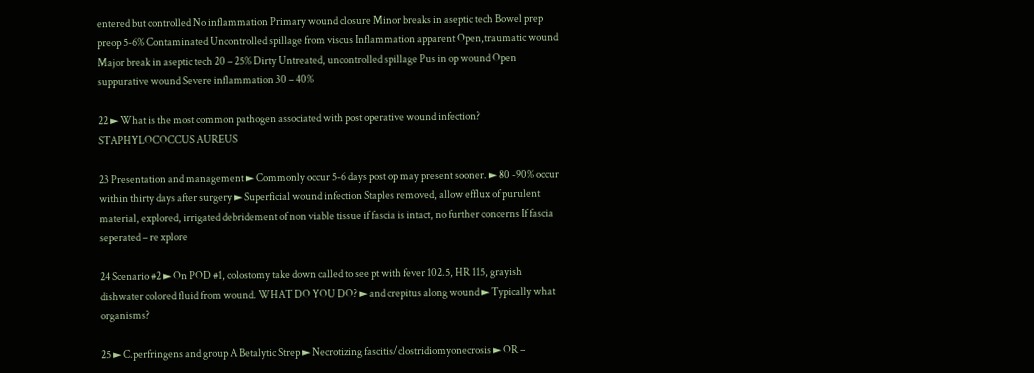entered but controlled No inflammation Primary wound closure Minor breaks in aseptic tech Bowel prep preop 5-6% Contaminated Uncontrolled spillage from viscus Inflammation apparent Open,traumatic wound Major break in aseptic tech 20 – 25% Dirty Untreated, uncontrolled spillage Pus in op wound Open suppurative wound Severe inflammation 30 – 40%

22 ► What is the most common pathogen associated with post operative wound infection? STAPHYLOCOCCUS AUREUS

23 Presentation and management ► Commonly occur 5-6 days post op may present sooner. ► 80 -90% occur within thirty days after surgery ► Superficial wound infection Staples removed, allow efflux of purulent material, explored, irrigated debridement of non viable tissue if fascia is intact, no further concerns If fascia seperated – re xplore

24 Scenario #2 ► On POD #1, colostomy take down called to see pt with fever 102.5, HR 115, grayish dishwater colored fluid from wound. WHAT DO YOU DO? ► and crepitus along wound ► Typically what organisms?

25 ► C.perfringens and group A Betalytic Strep ► Necrotizing fascitis/clostridiomyonecrosis ► OR –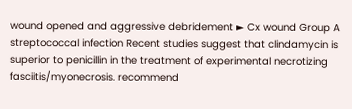wound opened and aggressive debridement ► Cx wound Group A streptococcal infection Recent studies suggest that clindamycin is superior to penicillin in the treatment of experimental necrotizing fasciitis/myonecrosis. recommend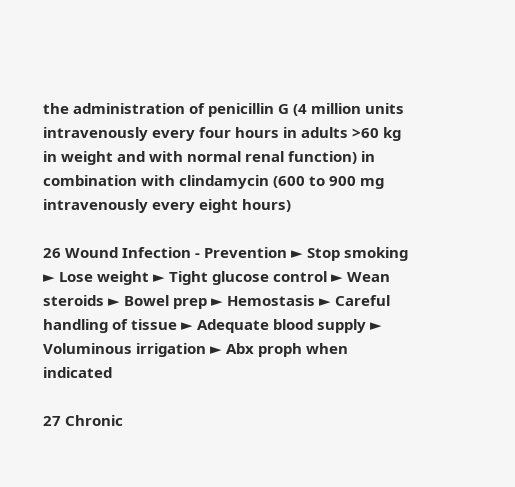the administration of penicillin G (4 million units intravenously every four hours in adults >60 kg in weight and with normal renal function) in combination with clindamycin (600 to 900 mg intravenously every eight hours)

26 Wound Infection - Prevention ► Stop smoking ► Lose weight ► Tight glucose control ► Wean steroids ► Bowel prep ► Hemostasis ► Careful handling of tissue ► Adequate blood supply ► Voluminous irrigation ► Abx proph when indicated

27 Chronic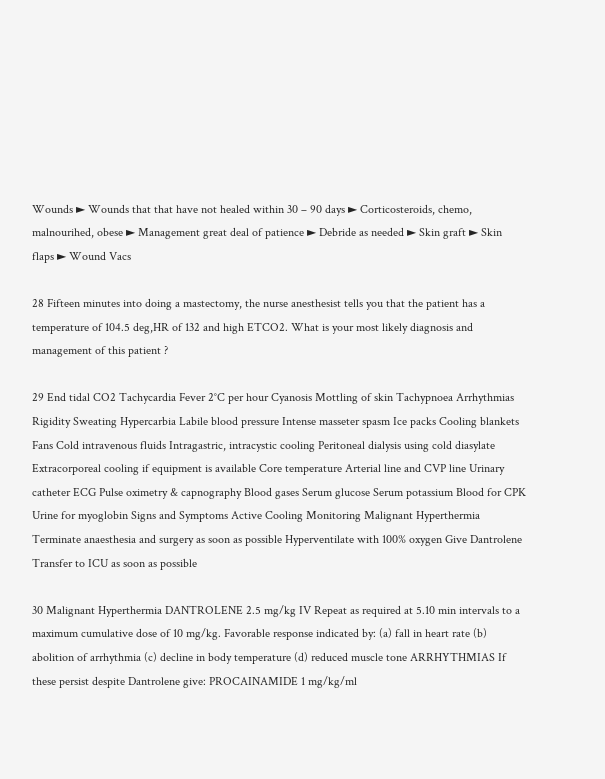Wounds ► Wounds that that have not healed within 30 – 90 days ► Corticosteroids, chemo, malnourihed, obese ► Management great deal of patience ► Debride as needed ► Skin graft ► Skin flaps ► Wound Vacs

28 Fifteen minutes into doing a mastectomy, the nurse anesthesist tells you that the patient has a temperature of 104.5 deg,HR of 132 and high ETCO2. What is your most likely diagnosis and management of this patient ?

29 End tidal CO2 Tachycardia Fever 2°C per hour Cyanosis Mottling of skin Tachypnoea Arrhythmias Rigidity Sweating Hypercarbia Labile blood pressure Intense masseter spasm Ice packs Cooling blankets Fans Cold intravenous fluids Intragastric, intracystic cooling Peritoneal dialysis using cold diasylate Extracorporeal cooling if equipment is available Core temperature Arterial line and CVP line Urinary catheter ECG Pulse oximetry & capnography Blood gases Serum glucose Serum potassium Blood for CPK Urine for myoglobin Signs and Symptoms Active Cooling Monitoring Malignant Hyperthermia Terminate anaesthesia and surgery as soon as possible Hyperventilate with 100% oxygen Give Dantrolene Transfer to ICU as soon as possible

30 Malignant Hyperthermia DANTROLENE 2.5 mg/kg IV Repeat as required at 5.10 min intervals to a maximum cumulative dose of 10 mg/kg. Favorable response indicated by: (a) fall in heart rate (b) abolition of arrhythmia (c) decline in body temperature (d) reduced muscle tone ARRHYTHMIAS If these persist despite Dantrolene give: PROCAINAMIDE 1 mg/kg/ml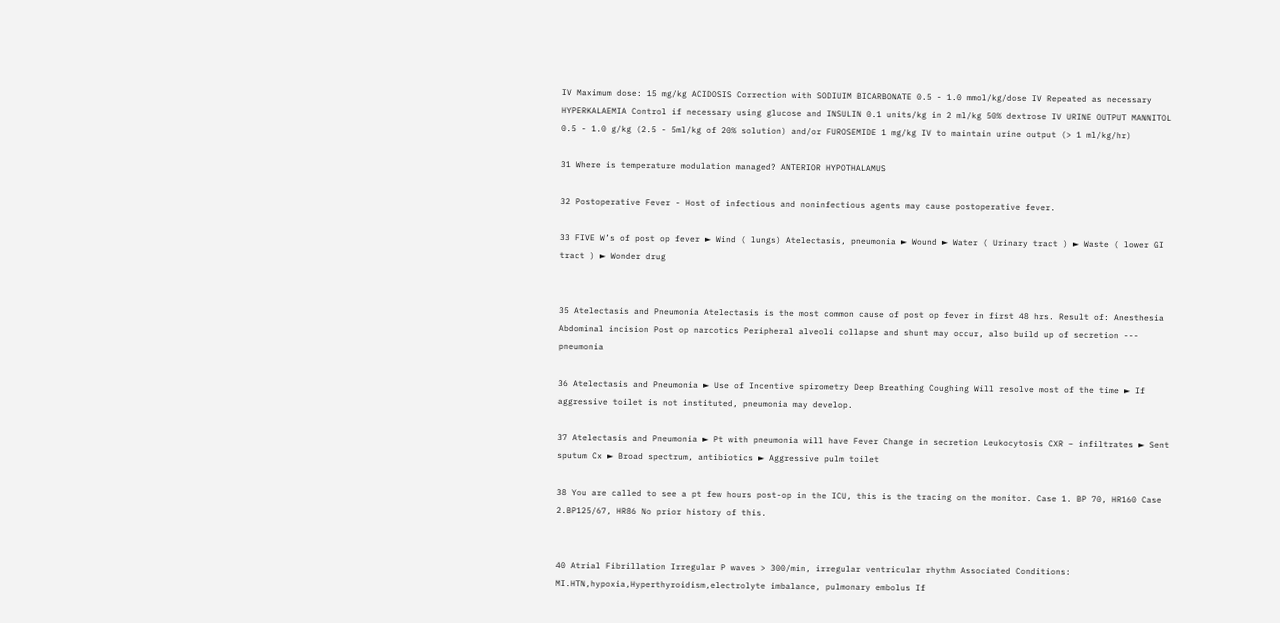IV Maximum dose: 15 mg/kg ACIDOSIS Correction with SODIUIM BICARBONATE 0.5 - 1.0 mmol/kg/dose IV Repeated as necessary HYPERKALAEMIA Control if necessary using glucose and INSULIN 0.1 units/kg in 2 ml/kg 50% dextrose IV URINE OUTPUT MANNITOL 0.5 - 1.0 g/kg (2.5 - 5ml/kg of 20% solution) and/or FUROSEMIDE 1 mg/kg IV to maintain urine output (> 1 ml/kg/hr)

31 Where is temperature modulation managed? ANTERIOR HYPOTHALAMUS

32 Postoperative Fever - Host of infectious and noninfectious agents may cause postoperative fever.

33 FIVE W’s of post op fever ► Wind ( lungs) Atelectasis, pneumonia ► Wound ► Water ( Urinary tract ) ► Waste ( lower GI tract ) ► Wonder drug


35 Atelectasis and Pneumonia Atelectasis is the most common cause of post op fever in first 48 hrs. Result of: Anesthesia Abdominal incision Post op narcotics Peripheral alveoli collapse and shunt may occur, also build up of secretion --- pneumonia

36 Atelectasis and Pneumonia ► Use of Incentive spirometry Deep Breathing Coughing Will resolve most of the time ► If aggressive toilet is not instituted, pneumonia may develop.

37 Atelectasis and Pneumonia ► Pt with pneumonia will have Fever Change in secretion Leukocytosis CXR – infiltrates ► Sent sputum Cx ► Broad spectrum, antibiotics ► Aggressive pulm toilet

38 You are called to see a pt few hours post-op in the ICU, this is the tracing on the monitor. Case 1. BP 70, HR160 Case 2.BP125/67, HR86 No prior history of this.


40 Atrial Fibrillation Irregular P waves > 300/min, irregular ventricular rhythm Associated Conditions: MI.HTN,hypoxia,Hyperthyroidism,electrolyte imbalance, pulmonary embolus If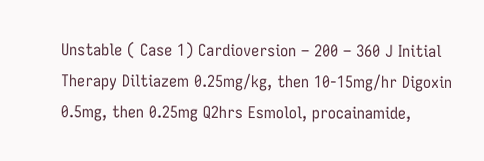Unstable ( Case 1) Cardioversion – 200 – 360 J Initial Therapy Diltiazem 0.25mg/kg, then 10-15mg/hr Digoxin 0.5mg, then 0.25mg Q2hrs Esmolol, procainamide,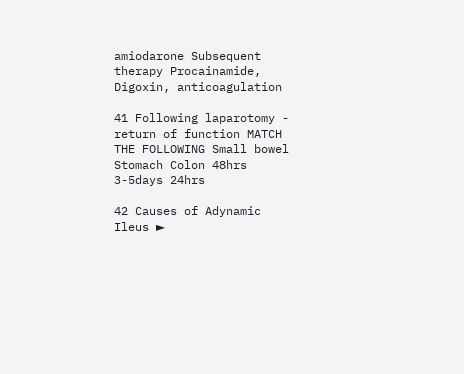amiodarone Subsequent therapy Procainamide, Digoxin, anticoagulation

41 Following laparotomy - return of function MATCH THE FOLLOWING Small bowel Stomach Colon 48hrs 3-5days 24hrs

42 Causes of Adynamic Ileus ►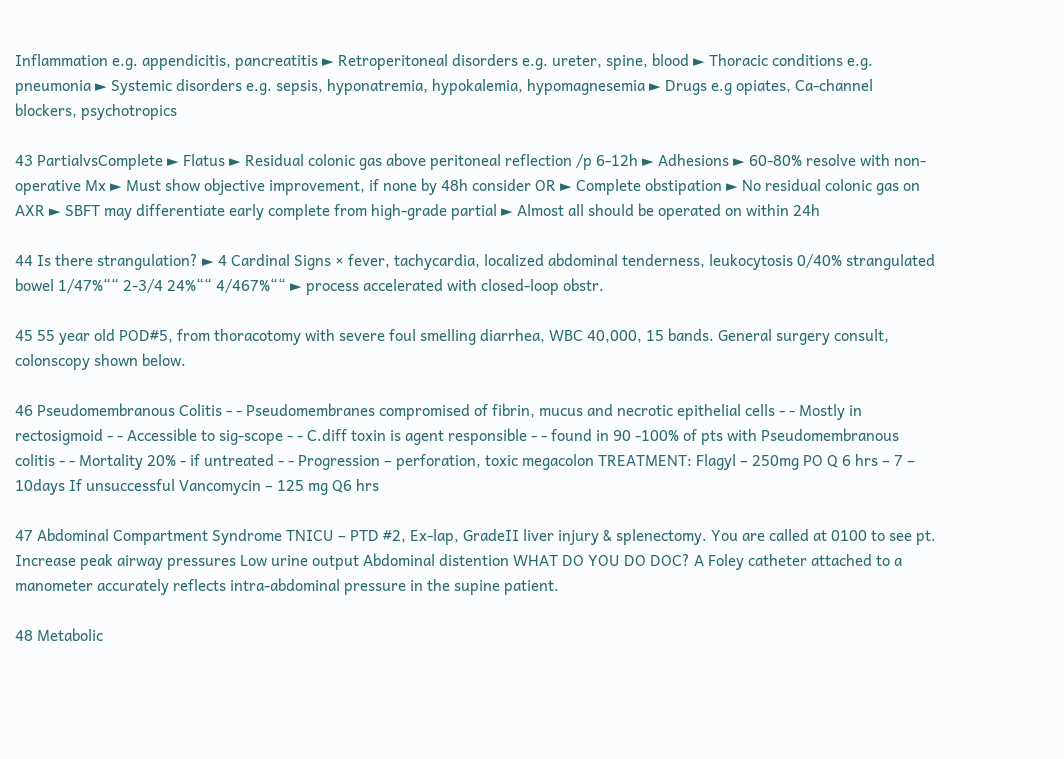Inflammation e.g. appendicitis, pancreatitis ► Retroperitoneal disorders e.g. ureter, spine, blood ► Thoracic conditions e.g. pneumonia ► Systemic disorders e.g. sepsis, hyponatremia, hypokalemia, hypomagnesemia ► Drugs e.g opiates, Ca-channel blockers, psychotropics

43 PartialvsComplete ► Flatus ► Residual colonic gas above peritoneal reflection /p 6-12h ► Adhesions ► 60-80% resolve with non- operative Mx ► Must show objective improvement, if none by 48h consider OR ► Complete obstipation ► No residual colonic gas on AXR ► SBFT may differentiate early complete from high-grade partial ► Almost all should be operated on within 24h

44 Is there strangulation? ► 4 Cardinal Signs × fever, tachycardia, localized abdominal tenderness, leukocytosis 0/40% strangulated bowel 1/47%““ 2-3/4 24%““ 4/467%““ ► process accelerated with closed-loop obstr.

45 55 year old POD#5, from thoracotomy with severe foul smelling diarrhea, WBC 40,000, 15 bands. General surgery consult, colonscopy shown below.

46 Pseudomembranous Colitis - - Pseudomembranes compromised of fibrin, mucus and necrotic epithelial cells - - Mostly in rectosigmoid - - Accessible to sig-scope - - C.diff toxin is agent responsible - - found in 90 -100% of pts with Pseudomembranous colitis - - Mortality 20% - if untreated - - Progression – perforation, toxic megacolon TREATMENT: Flagyl – 250mg PO Q 6 hrs – 7 – 10days If unsuccessful Vancomycin – 125 mg Q6 hrs

47 Abdominal Compartment Syndrome TNICU – PTD #2, Ex-lap, GradeII liver injury & splenectomy. You are called at 0100 to see pt. Increase peak airway pressures Low urine output Abdominal distention WHAT DO YOU DO DOC? A Foley catheter attached to a manometer accurately reflects intra-abdominal pressure in the supine patient.

48 Metabolic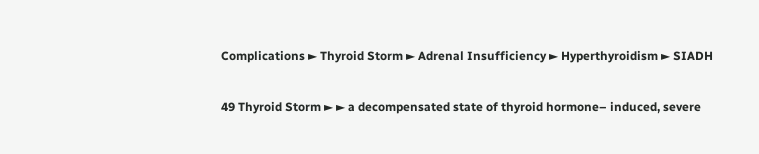Complications ► Thyroid Storm ► Adrenal Insufficiency ► Hyperthyroidism ► SIADH

49 Thyroid Storm ► ► a decompensated state of thyroid hormone– induced, severe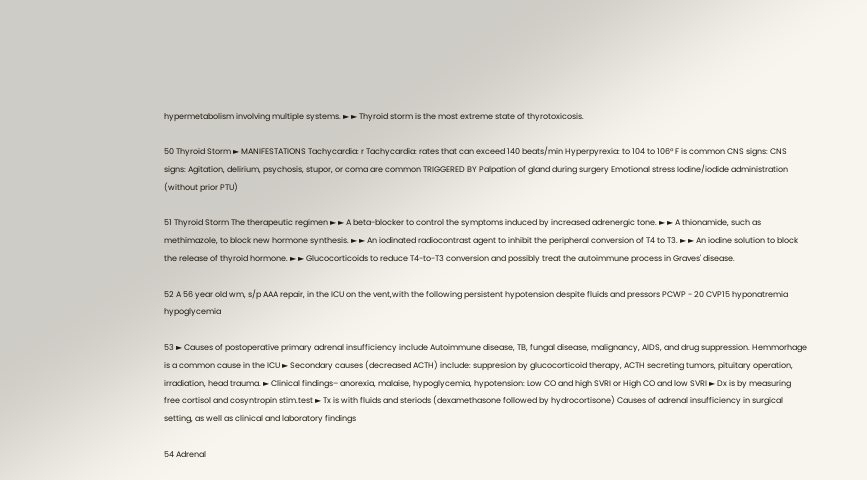hypermetabolism involving multiple systems. ► ► Thyroid storm is the most extreme state of thyrotoxicosis.

50 Thyroid Storm ► MANIFESTATIONS Tachycardia: r Tachycardia: rates that can exceed 140 beats/min Hyperpyrexia: to 104 to 106º F is common CNS signs: CNS signs: Agitation, delirium, psychosis, stupor, or coma are common TRIGGERED BY Palpation of gland during surgery Emotional stress Iodine/iodide administration (without prior PTU)

51 Thyroid Storm The therapeutic regimen ► ► A beta-blocker to control the symptoms induced by increased adrenergic tone. ► ► A thionamide, such as methimazole, to block new hormone synthesis. ► ► An iodinated radiocontrast agent to inhibit the peripheral conversion of T4 to T3. ► ► An iodine solution to block the release of thyroid hormone. ► ► Glucocorticoids to reduce T4-to-T3 conversion and possibly treat the autoimmune process in Graves' disease.

52 A 56 year old wm, s/p AAA repair, in the ICU on the vent,with the following persistent hypotension despite fluids and pressors PCWP - 20 CVP15 hyponatremia hypoglycemia

53 ► Causes of postoperative primary adrenal insufficiency include Autoimmune disease, TB, fungal disease, malignancy, AIDS, and drug suppression. Hemmorhage is a common cause in the ICU ► Secondary causes (decreased ACTH) include: suppresion by glucocorticoid therapy, ACTH secreting tumors, pituitary operation, irradiation, head trauma. ► Clinical findings– anorexia, malaise, hypoglycemia, hypotension: Low CO and high SVRI or High CO and low SVRI ► Dx is by measuring free cortisol and cosyntropin stim.test ► Tx is with fluids and steriods (dexamethasone followed by hydrocortisone) Causes of adrenal insufficiency in surgical setting, as well as clinical and laboratory findings

54 Adrenal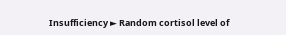Insufficiency ► Random cortisol level of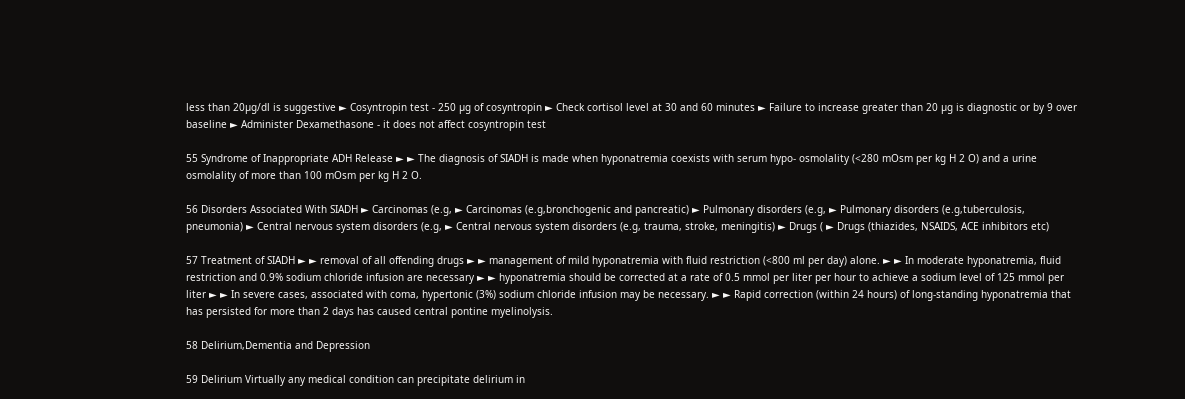less than 20µg/dl is suggestive ► Cosyntropin test - 250 µg of cosyntropin ► Check cortisol level at 30 and 60 minutes ► Failure to increase greater than 20 µg is diagnostic or by 9 over baseline ► Administer Dexamethasone - it does not affect cosyntropin test

55 Syndrome of Inappropriate ADH Release ► ► The diagnosis of SIADH is made when hyponatremia coexists with serum hypo- osmolality (<280 mOsm per kg H 2 O) and a urine osmolality of more than 100 mOsm per kg H 2 O.

56 Disorders Associated With SIADH ► Carcinomas (e.g, ► Carcinomas (e.g,bronchogenic and pancreatic) ► Pulmonary disorders (e.g, ► Pulmonary disorders (e.g,tuberculosis, pneumonia) ► Central nervous system disorders (e.g, ► Central nervous system disorders (e.g, trauma, stroke, meningitis) ► Drugs ( ► Drugs (thiazides, NSAIDS, ACE inhibitors etc)

57 Treatment of SIADH ► ► removal of all offending drugs ► ► management of mild hyponatremia with fluid restriction (<800 ml per day) alone. ► ► In moderate hyponatremia, fluid restriction and 0.9% sodium chloride infusion are necessary ► ► hyponatremia should be corrected at a rate of 0.5 mmol per liter per hour to achieve a sodium level of 125 mmol per liter ► ► In severe cases, associated with coma, hypertonic (3%) sodium chloride infusion may be necessary. ► ► Rapid correction (within 24 hours) of long-standing hyponatremia that has persisted for more than 2 days has caused central pontine myelinolysis.

58 Delirium,Dementia and Depression

59 Delirium Virtually any medical condition can precipitate delirium in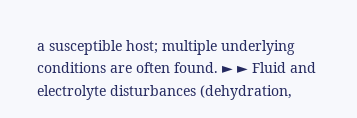a susceptible host; multiple underlying conditions are often found. ► ► Fluid and electrolyte disturbances (dehydration,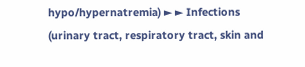hypo/hypernatremia) ► ► Infections (urinary tract, respiratory tract, skin and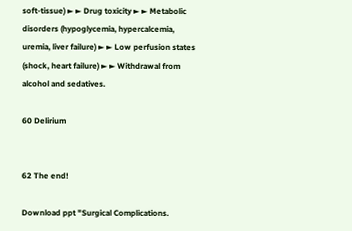soft-tissue) ► ► Drug toxicity ► ► Metabolic disorders (hypoglycemia, hypercalcemia, uremia, liver failure) ► ► Low perfusion states (shock, heart failure) ► ► Withdrawal from alcohol and sedatives.

60 Delirium


62 The end!

Download ppt "Surgical Complications.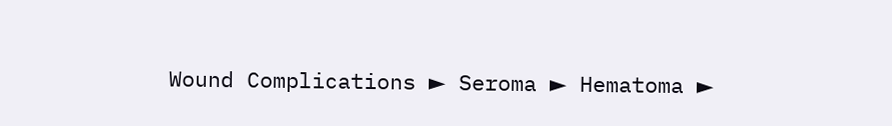Wound Complications ► Seroma ► Hematoma ►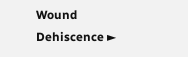Wound Dehiscence ►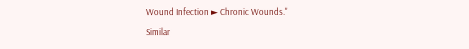Wound Infection ► Chronic Wounds."

Similar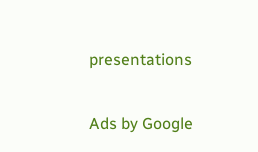presentations

Ads by Google